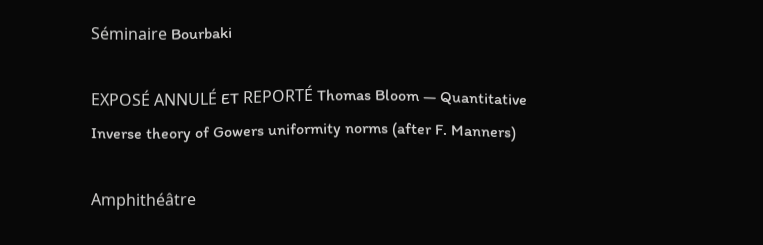Séminaire Bourbaki

EXPOSÉ ANNULÉ ET REPORTÉ Thomas Bloom — Quantitative Inverse theory of Gowers uniformity norms (after F. Manners)

Amphithéâtre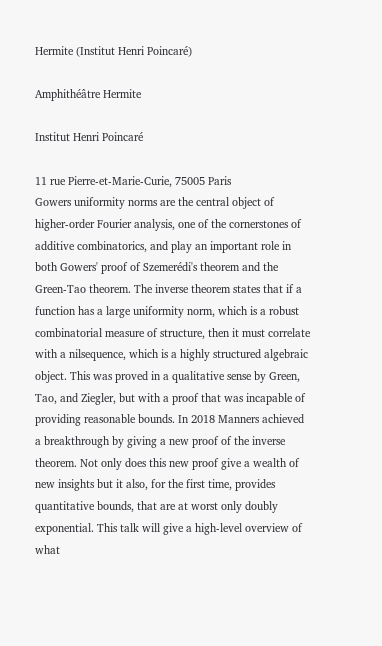Hermite (Institut Henri Poincaré)

Amphithéâtre Hermite

Institut Henri Poincaré

11 rue Pierre-et-Marie-Curie, 75005 Paris
Gowers uniformity norms are the central object of higher-order Fourier analysis, one of the cornerstones of additive combinatorics, and play an important role in both Gowers' proof of Szemerédi's theorem and the Green-Tao theorem. The inverse theorem states that if a function has a large uniformity norm, which is a robust combinatorial measure of structure, then it must correlate with a nilsequence, which is a highly structured algebraic object. This was proved in a qualitative sense by Green, Tao, and Ziegler, but with a proof that was incapable of providing reasonable bounds. In 2018 Manners achieved a breakthrough by giving a new proof of the inverse theorem. Not only does this new proof give a wealth of new insights but it also, for the first time, provides quantitative bounds, that are at worst only doubly exponential. This talk will give a high-level overview of what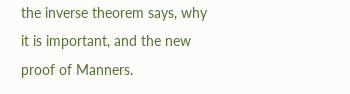the inverse theorem says, why it is important, and the new proof of Manners.